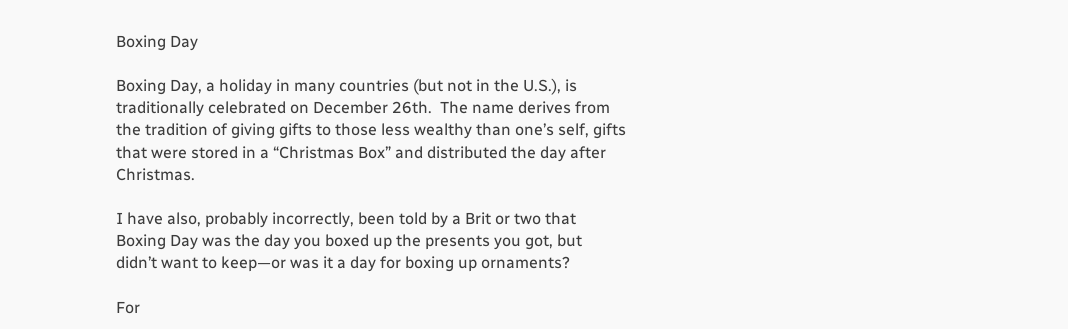Boxing Day

Boxing Day, a holiday in many countries (but not in the U.S.), is traditionally celebrated on December 26th.  The name derives from the tradition of giving gifts to those less wealthy than one’s self, gifts that were stored in a “Christmas Box” and distributed the day after Christmas.

I have also, probably incorrectly, been told by a Brit or two that Boxing Day was the day you boxed up the presents you got, but didn’t want to keep—or was it a day for boxing up ornaments?

For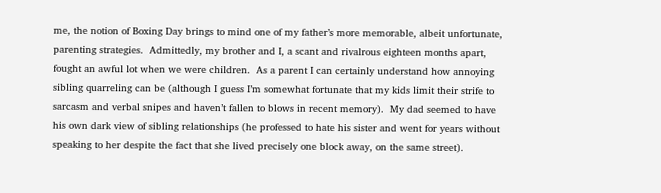me, the notion of Boxing Day brings to mind one of my father’s more memorable, albeit unfortunate, parenting strategies.  Admittedly, my brother and I, a scant and rivalrous eighteen months apart, fought an awful lot when we were children.  As a parent I can certainly understand how annoying sibling quarreling can be (although I guess I’m somewhat fortunate that my kids limit their strife to sarcasm and verbal snipes and haven’t fallen to blows in recent memory).  My dad seemed to have his own dark view of sibling relationships (he professed to hate his sister and went for years without speaking to her despite the fact that she lived precisely one block away, on the same street).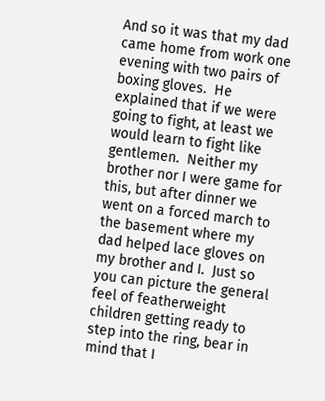And so it was that my dad came home from work one evening with two pairs of boxing gloves.  He explained that if we were going to fight, at least we would learn to fight like gentlemen.  Neither my brother nor I were game for this, but after dinner we went on a forced march to the basement where my dad helped lace gloves on my brother and I.  Just so you can picture the general feel of featherweight children getting ready to step into the ring, bear in mind that I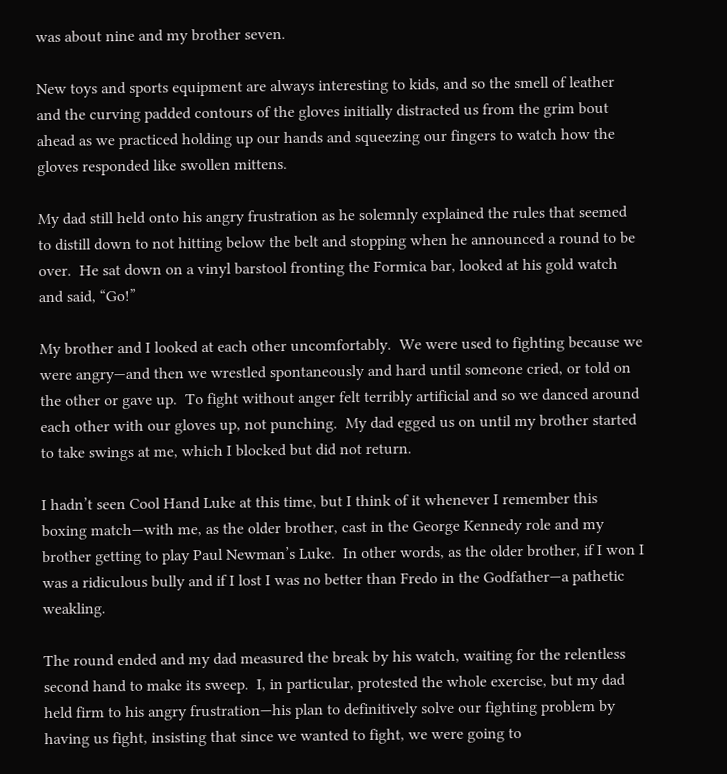was about nine and my brother seven.

New toys and sports equipment are always interesting to kids, and so the smell of leather and the curving padded contours of the gloves initially distracted us from the grim bout ahead as we practiced holding up our hands and squeezing our fingers to watch how the gloves responded like swollen mittens.

My dad still held onto his angry frustration as he solemnly explained the rules that seemed to distill down to not hitting below the belt and stopping when he announced a round to be over.  He sat down on a vinyl barstool fronting the Formica bar, looked at his gold watch and said, “Go!”

My brother and I looked at each other uncomfortably.  We were used to fighting because we were angry—and then we wrestled spontaneously and hard until someone cried, or told on the other or gave up.  To fight without anger felt terribly artificial and so we danced around each other with our gloves up, not punching.  My dad egged us on until my brother started to take swings at me, which I blocked but did not return.

I hadn’t seen Cool Hand Luke at this time, but I think of it whenever I remember this boxing match—with me, as the older brother, cast in the George Kennedy role and my brother getting to play Paul Newman’s Luke.  In other words, as the older brother, if I won I was a ridiculous bully and if I lost I was no better than Fredo in the Godfather—a pathetic weakling.

The round ended and my dad measured the break by his watch, waiting for the relentless second hand to make its sweep.  I, in particular, protested the whole exercise, but my dad held firm to his angry frustration—his plan to definitively solve our fighting problem by having us fight, insisting that since we wanted to fight, we were going to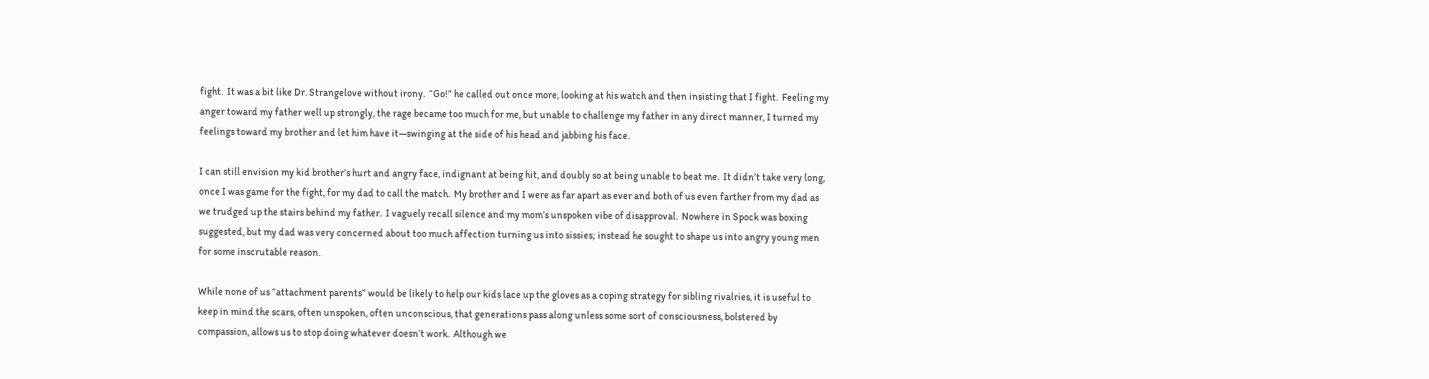fight.  It was a bit like Dr. Strangelove without irony.  “Go!” he called out once more, looking at his watch and then insisting that I fight.  Feeling my anger toward my father well up strongly, the rage became too much for me, but unable to challenge my father in any direct manner, I turned my feelings toward my brother and let him have it—swinging at the side of his head and jabbing his face.

I can still envision my kid brother’s hurt and angry face, indignant at being hit, and doubly so at being unable to beat me.  It didn’t take very long, once I was game for the fight, for my dad to call the match.  My brother and I were as far apart as ever and both of us even farther from my dad as we trudged up the stairs behind my father.  I vaguely recall silence and my mom’s unspoken vibe of disapproval.  Nowhere in Spock was boxing suggested, but my dad was very concerned about too much affection turning us into sissies; instead he sought to shape us into angry young men for some inscrutable reason.

While none of us “attachment parents” would be likely to help our kids lace up the gloves as a coping strategy for sibling rivalries, it is useful to keep in mind the scars, often unspoken, often unconscious, that generations pass along unless some sort of consciousness, bolstered by compassion, allows us to stop doing whatever doesn’t work.  Although we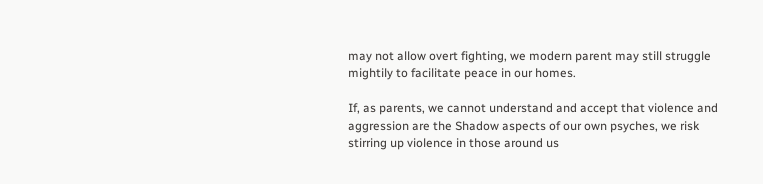may not allow overt fighting, we modern parent may still struggle mightily to facilitate peace in our homes.

If, as parents, we cannot understand and accept that violence and aggression are the Shadow aspects of our own psyches, we risk stirring up violence in those around us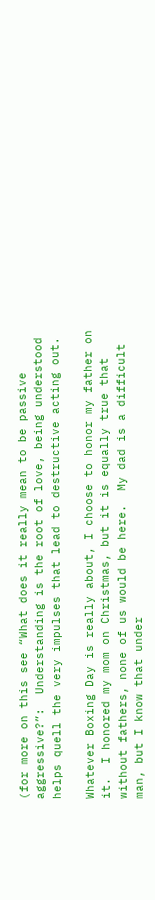(for more on this see “What does it really mean to be passive aggressive?”:  Understanding is the root of love, being understood helps quell the very impulses that lead to destructive acting out.

Whatever Boxing Day is really about, I choose to honor my father on it.  I honored my mom on Christmas, but it is equally true that without fathers, none of us would be here.  My dad is a difficult man, but I know that under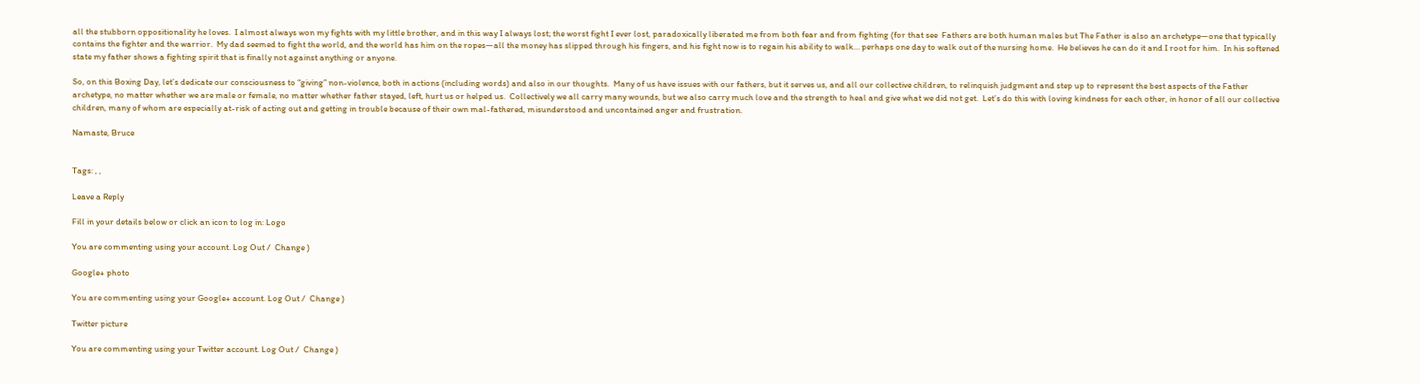all the stubborn oppositionality he loves.  I almost always won my fights with my little brother, and in this way I always lost; the worst fight I ever lost, paradoxically liberated me from both fear and from fighting (for that see  Fathers are both human males but The Father is also an archetype—one that typically contains the fighter and the warrior.  My dad seemed to fight the world, and the world has him on the ropes—all the money has slipped through his fingers, and his fight now is to regain his ability to walk… perhaps one day to walk out of the nursing home.  He believes he can do it and I root for him.  In his softened state my father shows a fighting spirit that is finally not against anything or anyone.

So, on this Boxing Day, let’s dedicate our consciousness to “giving” non-violence, both in actions (including words) and also in our thoughts.  Many of us have issues with our fathers, but it serves us, and all our collective children, to relinquish judgment and step up to represent the best aspects of the Father archetype, no matter whether we are male or female, no matter whether father stayed, left, hurt us or helped us.  Collectively we all carry many wounds, but we also carry much love and the strength to heal and give what we did not get.  Let’s do this with loving kindness for each other, in honor of all our collective children, many of whom are especially at-risk of acting out and getting in trouble because of their own mal-fathered, misunderstood and uncontained anger and frustration.

Namaste, Bruce


Tags: , ,

Leave a Reply

Fill in your details below or click an icon to log in: Logo

You are commenting using your account. Log Out /  Change )

Google+ photo

You are commenting using your Google+ account. Log Out /  Change )

Twitter picture

You are commenting using your Twitter account. Log Out /  Change )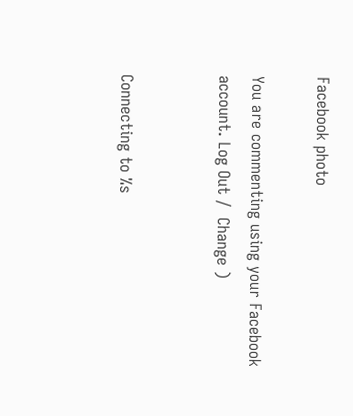Facebook photo

You are commenting using your Facebook account. Log Out /  Change )


Connecting to %s